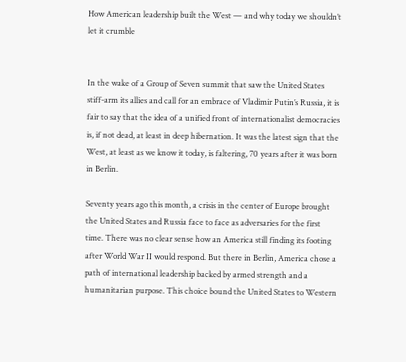How American leadership built the West — and why today we shouldn’t let it crumble


In the wake of a Group of Seven summit that saw the United States stiff-arm its allies and call for an embrace of Vladimir Putin’s Russia, it is fair to say that the idea of a unified front of internationalist democracies is, if not dead, at least in deep hibernation. It was the latest sign that the West, at least as we know it today, is faltering, 70 years after it was born in Berlin.

Seventy years ago this month, a crisis in the center of Europe brought the United States and Russia face to face as adversaries for the first time. There was no clear sense how an America still finding its footing after World War II would respond. But there in Berlin, America chose a path of international leadership backed by armed strength and a humanitarian purpose. This choice bound the United States to Western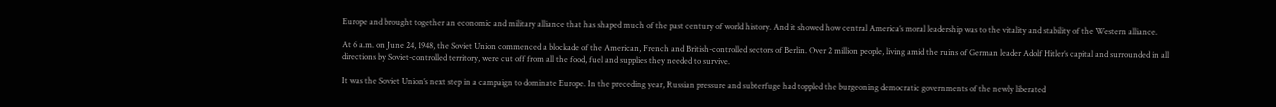Europe and brought together an economic and military alliance that has shaped much of the past century of world history. And it showed how central America’s moral leadership was to the vitality and stability of the Western alliance.

At 6 a.m. on June 24, 1948, the Soviet Union commenced a blockade of the American, French and British-controlled sectors of Berlin. Over 2 million people, living amid the ruins of German leader Adolf Hitler’s capital and surrounded in all directions by Soviet-controlled territory, were cut off from all the food, fuel and supplies they needed to survive.

It was the Soviet Union’s next step in a campaign to dominate Europe. In the preceding year, Russian pressure and subterfuge had toppled the burgeoning democratic governments of the newly liberated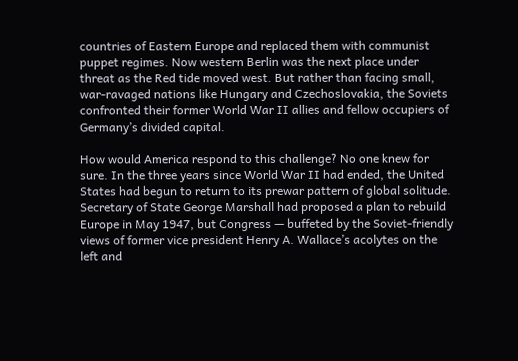countries of Eastern Europe and replaced them with communist puppet regimes. Now western Berlin was the next place under threat as the Red tide moved west. But rather than facing small, war-ravaged nations like Hungary and Czechoslovakia, the Soviets confronted their former World War II allies and fellow occupiers of Germany’s divided capital.

How would America respond to this challenge? No one knew for sure. In the three years since World War II had ended, the United States had begun to return to its prewar pattern of global solitude. Secretary of State George Marshall had proposed a plan to rebuild Europe in May 1947, but Congress — buffeted by the Soviet-friendly views of former vice president Henry A. Wallace’s acolytes on the left and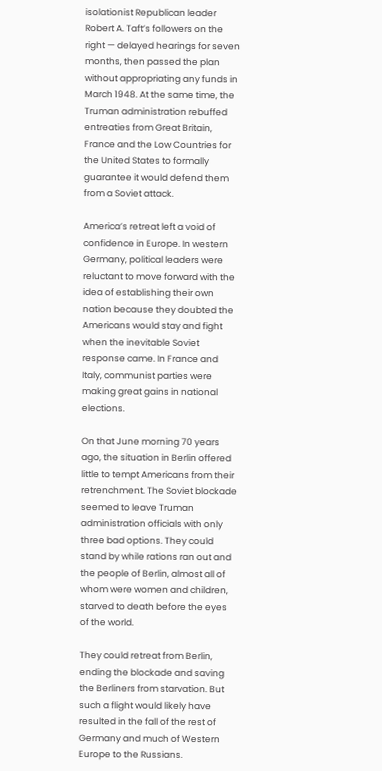isolationist Republican leader Robert A. Taft’s followers on the right — delayed hearings for seven months, then passed the plan without appropriating any funds in March 1948. At the same time, the Truman administration rebuffed entreaties from Great Britain, France and the Low Countries for the United States to formally guarantee it would defend them from a Soviet attack.

America’s retreat left a void of confidence in Europe. In western Germany, political leaders were reluctant to move forward with the idea of establishing their own nation because they doubted the Americans would stay and fight when the inevitable Soviet response came. In France and Italy, communist parties were making great gains in national elections.

On that June morning 70 years ago, the situation in Berlin offered little to tempt Americans from their retrenchment. The Soviet blockade seemed to leave Truman administration officials with only three bad options. They could stand by while rations ran out and the people of Berlin, almost all of whom were women and children, starved to death before the eyes of the world.

They could retreat from Berlin, ending the blockade and saving the Berliners from starvation. But such a flight would likely have resulted in the fall of the rest of Germany and much of Western Europe to the Russians.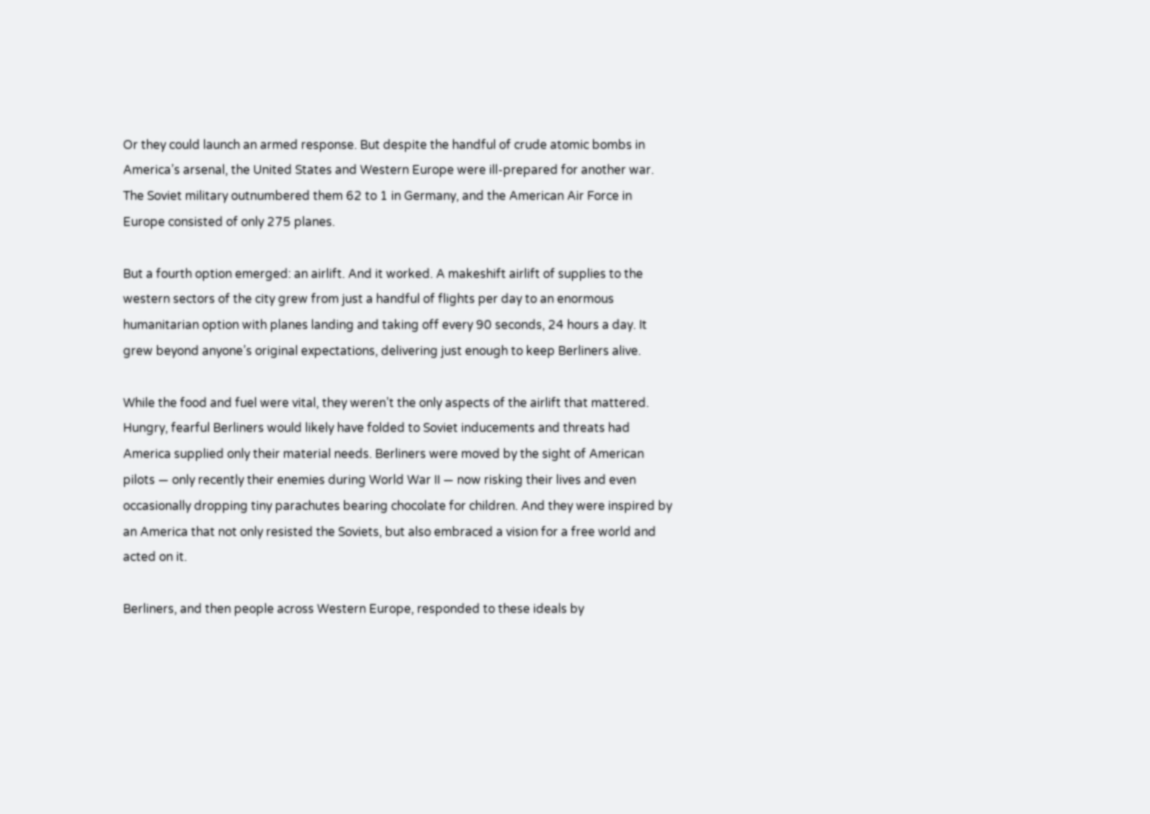Or they could launch an armed response. But despite the handful of crude atomic bombs in America’s arsenal, the United States and Western Europe were ill-prepared for another war. The Soviet military outnumbered them 62 to 1 in Germany, and the American Air Force in Europe consisted of only 275 planes.

But a fourth option emerged: an airlift. And it worked. A makeshift airlift of supplies to the western sectors of the city grew from just a handful of flights per day to an enormous humanitarian option with planes landing and taking off every 90 seconds, 24 hours a day. It grew beyond anyone’s original expectations, delivering just enough to keep Berliners alive.

While the food and fuel were vital, they weren’t the only aspects of the airlift that mattered. Hungry, fearful Berliners would likely have folded to Soviet inducements and threats had America supplied only their material needs. Berliners were moved by the sight of American pilots — only recently their enemies during World War II — now risking their lives and even occasionally dropping tiny parachutes bearing chocolate for children. And they were inspired by an America that not only resisted the Soviets, but also embraced a vision for a free world and acted on it.

Berliners, and then people across Western Europe, responded to these ideals by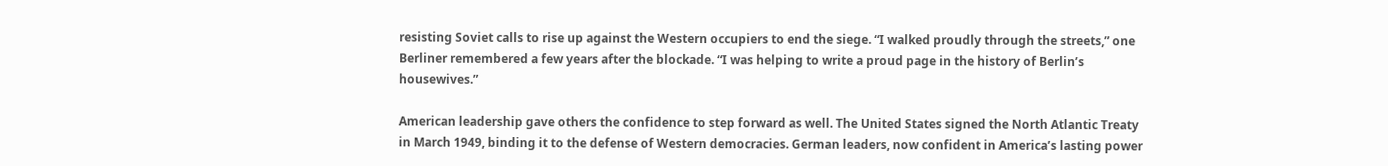resisting Soviet calls to rise up against the Western occupiers to end the siege. “I walked proudly through the streets,” one Berliner remembered a few years after the blockade. “I was helping to write a proud page in the history of Berlin’s housewives.”

American leadership gave others the confidence to step forward as well. The United States signed the North Atlantic Treaty in March 1949, binding it to the defense of Western democracies. German leaders, now confident in America’s lasting power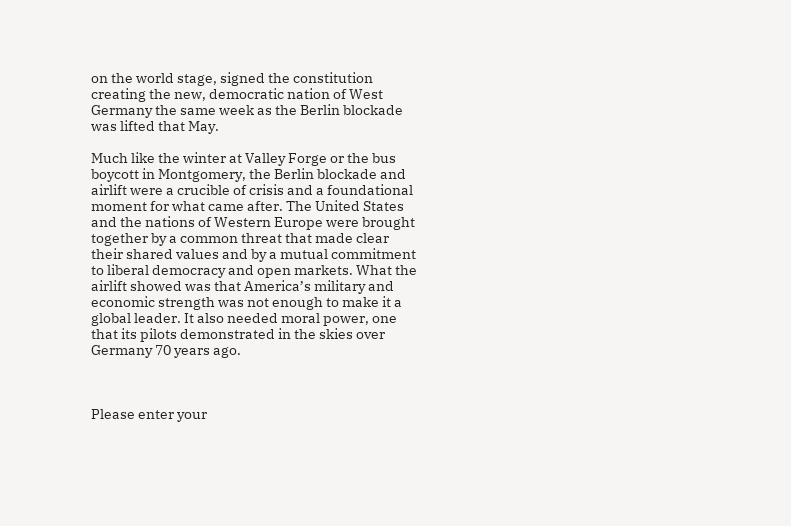on the world stage, signed the constitution creating the new, democratic nation of West Germany the same week as the Berlin blockade was lifted that May.

Much like the winter at Valley Forge or the bus boycott in Montgomery, the Berlin blockade and airlift were a crucible of crisis and a foundational moment for what came after. The United States and the nations of Western Europe were brought together by a common threat that made clear their shared values and by a mutual commitment to liberal democracy and open markets. What the airlift showed was that America’s military and economic strength was not enough to make it a global leader. It also needed moral power, one that its pilots demonstrated in the skies over Germany 70 years ago.



Please enter your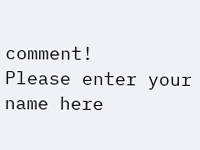comment!
Please enter your name here